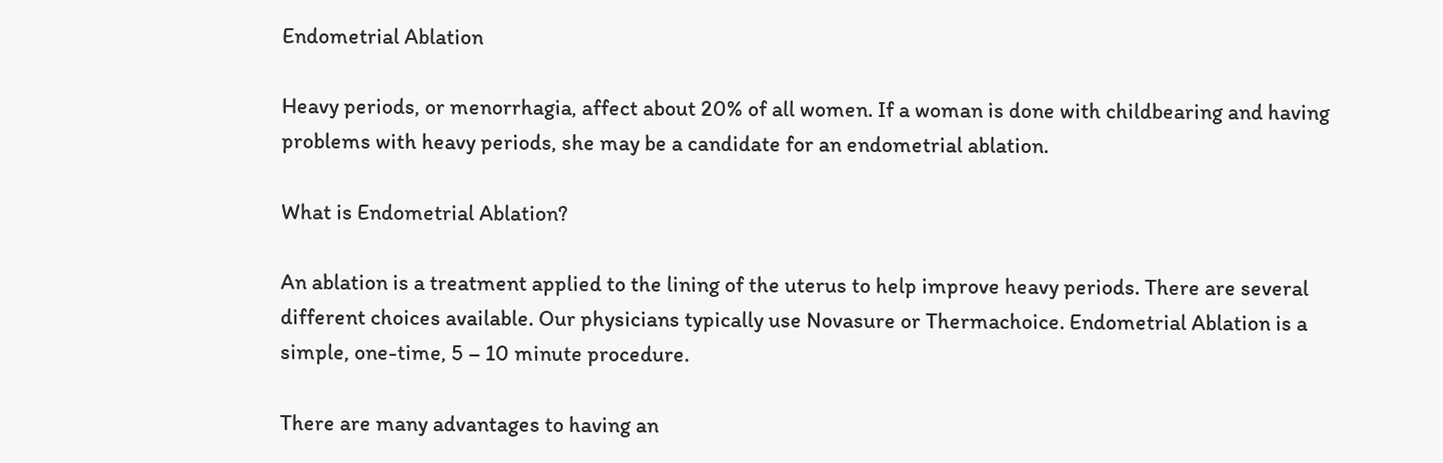Endometrial Ablation

Heavy periods, or menorrhagia, affect about 20% of all women. If a woman is done with childbearing and having problems with heavy periods, she may be a candidate for an endometrial ablation.

What is Endometrial Ablation?

An ablation is a treatment applied to the lining of the uterus to help improve heavy periods. There are several different choices available. Our physicians typically use Novasure or Thermachoice. Endometrial Ablation is a simple, one-time, 5 – 10 minute procedure.

There are many advantages to having an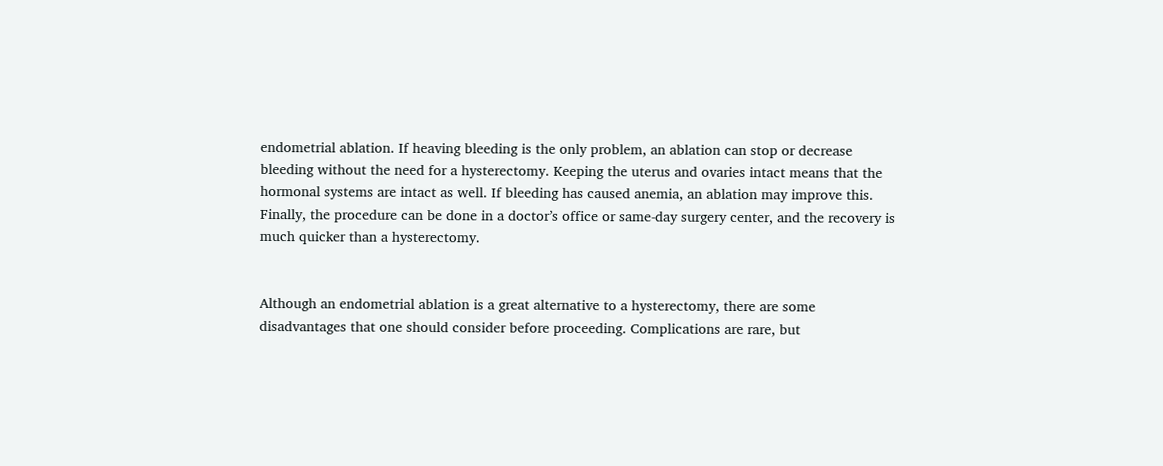endometrial ablation. If heaving bleeding is the only problem, an ablation can stop or decrease bleeding without the need for a hysterectomy. Keeping the uterus and ovaries intact means that the hormonal systems are intact as well. If bleeding has caused anemia, an ablation may improve this. Finally, the procedure can be done in a doctor’s office or same-day surgery center, and the recovery is much quicker than a hysterectomy.


Although an endometrial ablation is a great alternative to a hysterectomy, there are some disadvantages that one should consider before proceeding. Complications are rare, but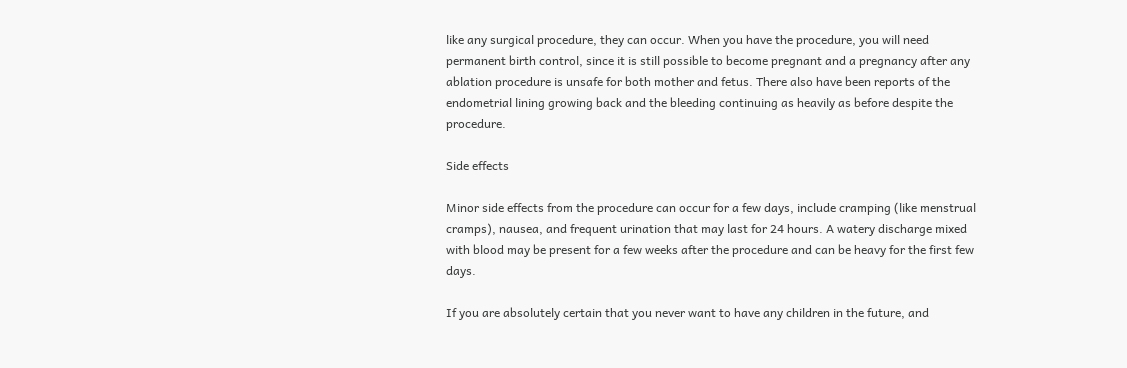like any surgical procedure, they can occur. When you have the procedure, you will need permanent birth control, since it is still possible to become pregnant and a pregnancy after any ablation procedure is unsafe for both mother and fetus. There also have been reports of the endometrial lining growing back and the bleeding continuing as heavily as before despite the procedure.

Side effects

Minor side effects from the procedure can occur for a few days, include cramping (like menstrual cramps), nausea, and frequent urination that may last for 24 hours. A watery discharge mixed with blood may be present for a few weeks after the procedure and can be heavy for the first few days.

If you are absolutely certain that you never want to have any children in the future, and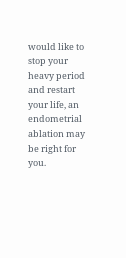would like to stop your heavy period and restart your life, an endometrial ablation may be right for you.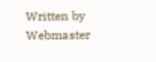Written by Webmaster